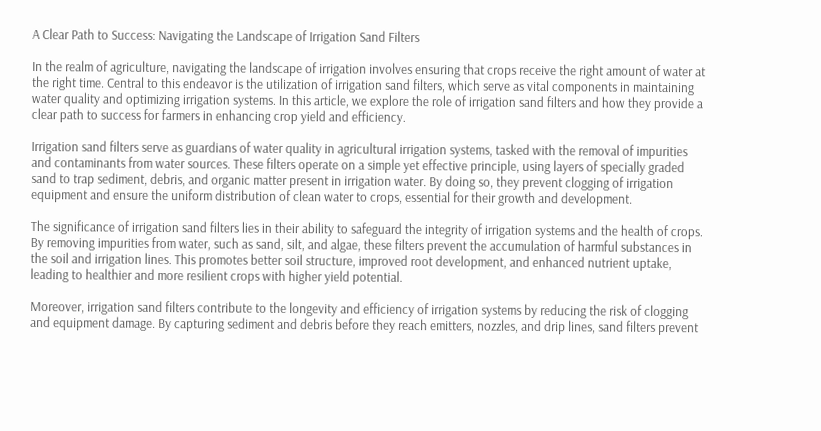A Clear Path to Success: Navigating the Landscape of Irrigation Sand Filters

In the realm of agriculture, navigating the landscape of irrigation involves ensuring that crops receive the right amount of water at the right time. Central to this endeavor is the utilization of irrigation sand filters, which serve as vital components in maintaining water quality and optimizing irrigation systems. In this article, we explore the role of irrigation sand filters and how they provide a clear path to success for farmers in enhancing crop yield and efficiency.

Irrigation sand filters serve as guardians of water quality in agricultural irrigation systems, tasked with the removal of impurities and contaminants from water sources. These filters operate on a simple yet effective principle, using layers of specially graded sand to trap sediment, debris, and organic matter present in irrigation water. By doing so, they prevent clogging of irrigation equipment and ensure the uniform distribution of clean water to crops, essential for their growth and development.

The significance of irrigation sand filters lies in their ability to safeguard the integrity of irrigation systems and the health of crops. By removing impurities from water, such as sand, silt, and algae, these filters prevent the accumulation of harmful substances in the soil and irrigation lines. This promotes better soil structure, improved root development, and enhanced nutrient uptake, leading to healthier and more resilient crops with higher yield potential.

Moreover, irrigation sand filters contribute to the longevity and efficiency of irrigation systems by reducing the risk of clogging and equipment damage. By capturing sediment and debris before they reach emitters, nozzles, and drip lines, sand filters prevent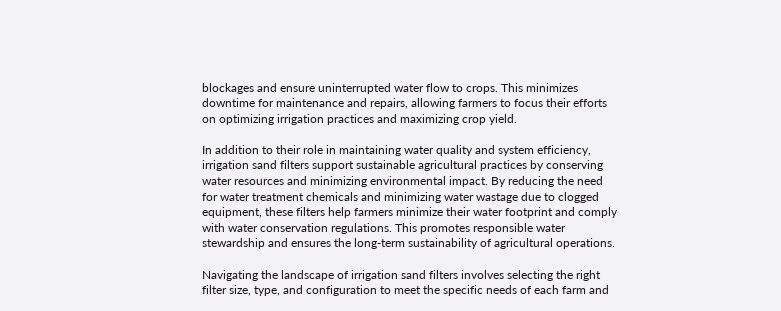blockages and ensure uninterrupted water flow to crops. This minimizes downtime for maintenance and repairs, allowing farmers to focus their efforts on optimizing irrigation practices and maximizing crop yield.

In addition to their role in maintaining water quality and system efficiency, irrigation sand filters support sustainable agricultural practices by conserving water resources and minimizing environmental impact. By reducing the need for water treatment chemicals and minimizing water wastage due to clogged equipment, these filters help farmers minimize their water footprint and comply with water conservation regulations. This promotes responsible water stewardship and ensures the long-term sustainability of agricultural operations.

Navigating the landscape of irrigation sand filters involves selecting the right filter size, type, and configuration to meet the specific needs of each farm and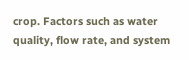crop. Factors such as water quality, flow rate, and system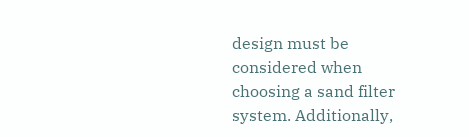design must be considered when choosing a sand filter system. Additionally,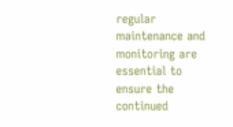regular maintenance and monitoring are essential to ensure the continued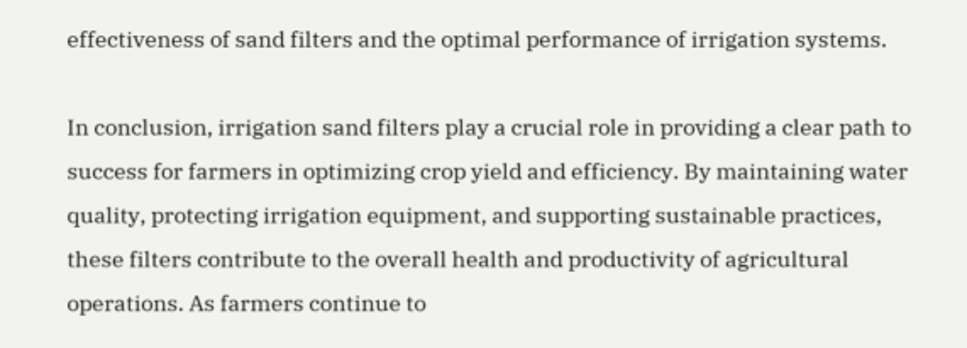effectiveness of sand filters and the optimal performance of irrigation systems.

In conclusion, irrigation sand filters play a crucial role in providing a clear path to success for farmers in optimizing crop yield and efficiency. By maintaining water quality, protecting irrigation equipment, and supporting sustainable practices, these filters contribute to the overall health and productivity of agricultural operations. As farmers continue to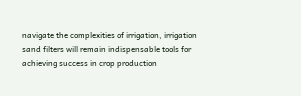navigate the complexities of irrigation, irrigation sand filters will remain indispensable tools for achieving success in crop production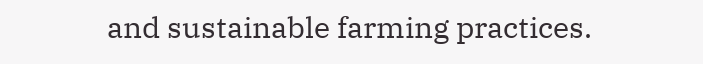and sustainable farming practices.